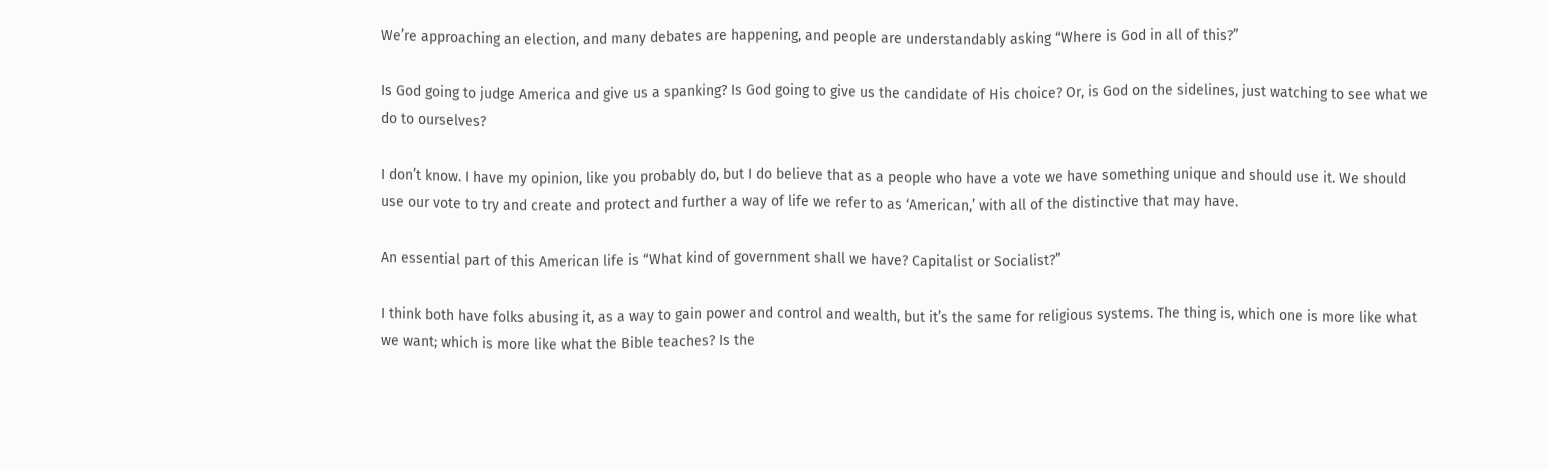We’re approaching an election, and many debates are happening, and people are understandably asking “Where is God in all of this?”

Is God going to judge America and give us a spanking? Is God going to give us the candidate of His choice? Or, is God on the sidelines, just watching to see what we do to ourselves?

I don’t know. I have my opinion, like you probably do, but I do believe that as a people who have a vote we have something unique and should use it. We should use our vote to try and create and protect and further a way of life we refer to as ‘American,’ with all of the distinctive that may have.

An essential part of this American life is “What kind of government shall we have? Capitalist or Socialist?”

I think both have folks abusing it, as a way to gain power and control and wealth, but it’s the same for religious systems. The thing is, which one is more like what we want; which is more like what the Bible teaches? Is the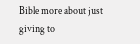Bible more about just giving to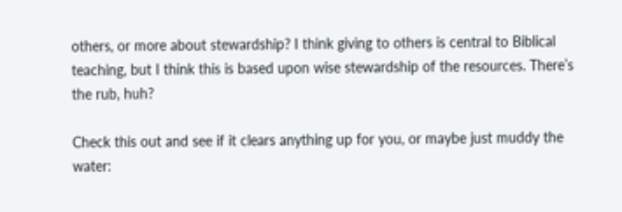others, or more about stewardship? I think giving to others is central to Biblical teaching, but I think this is based upon wise stewardship of the resources. There’s the rub, huh?

Check this out and see if it clears anything up for you, or maybe just muddy the water: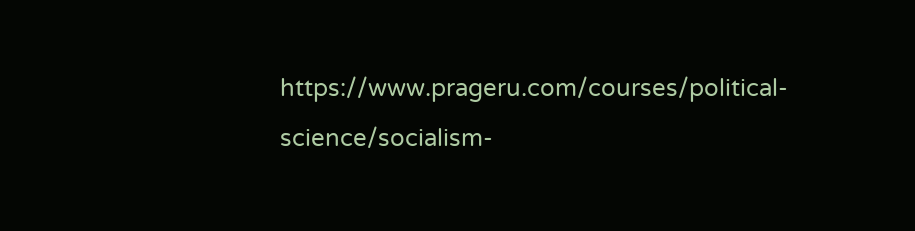https://www.prageru.com/courses/political-science/socialism-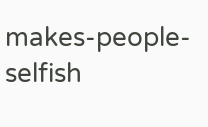makes-people-selfish